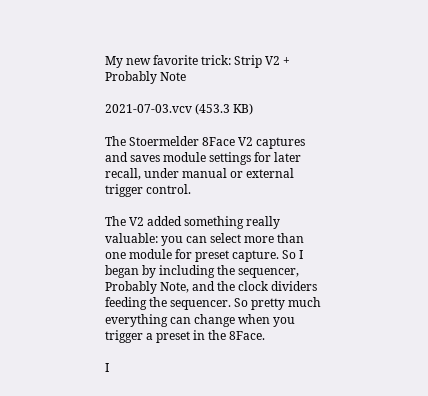My new favorite trick: Strip V2 + Probably Note

2021-07-03.vcv (453.3 KB)

The Stoermelder 8Face V2 captures and saves module settings for later recall, under manual or external trigger control.

The V2 added something really valuable: you can select more than one module for preset capture. So I began by including the sequencer, Probably Note, and the clock dividers feeding the sequencer. So pretty much everything can change when you trigger a preset in the 8Face.

I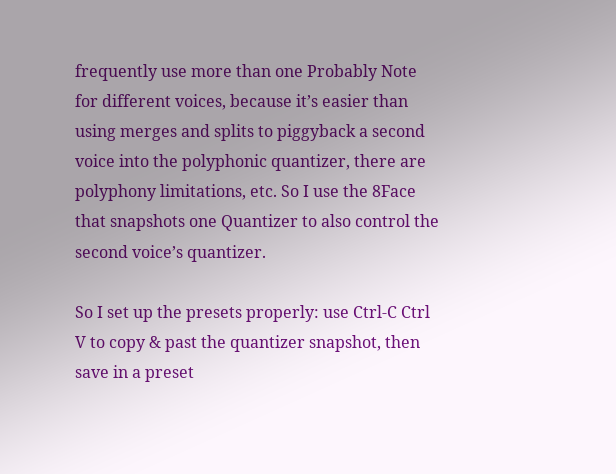frequently use more than one Probably Note for different voices, because it’s easier than using merges and splits to piggyback a second voice into the polyphonic quantizer, there are polyphony limitations, etc. So I use the 8Face that snapshots one Quantizer to also control the second voice’s quantizer.

So I set up the presets properly: use Ctrl-C Ctrl V to copy & past the quantizer snapshot, then save in a preset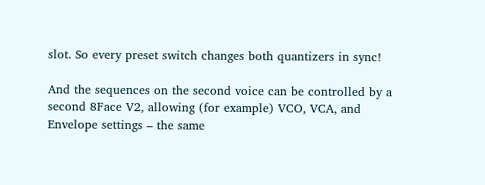slot. So every preset switch changes both quantizers in sync!

And the sequences on the second voice can be controlled by a second 8Face V2, allowing (for example) VCO, VCA, and Envelope settings – the same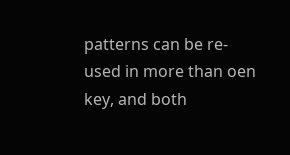patterns can be re-used in more than oen key, and both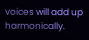voices will add up harmonically.